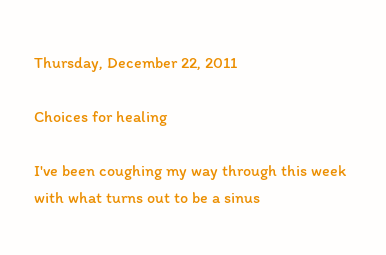Thursday, December 22, 2011

Choices for healing

I've been coughing my way through this week with what turns out to be a sinus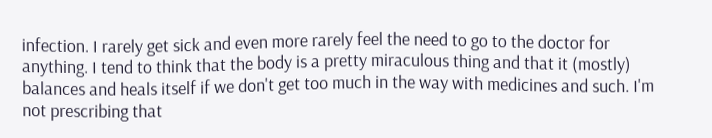infection. I rarely get sick and even more rarely feel the need to go to the doctor for anything. I tend to think that the body is a pretty miraculous thing and that it (mostly) balances and heals itself if we don't get too much in the way with medicines and such. I'm not prescribing that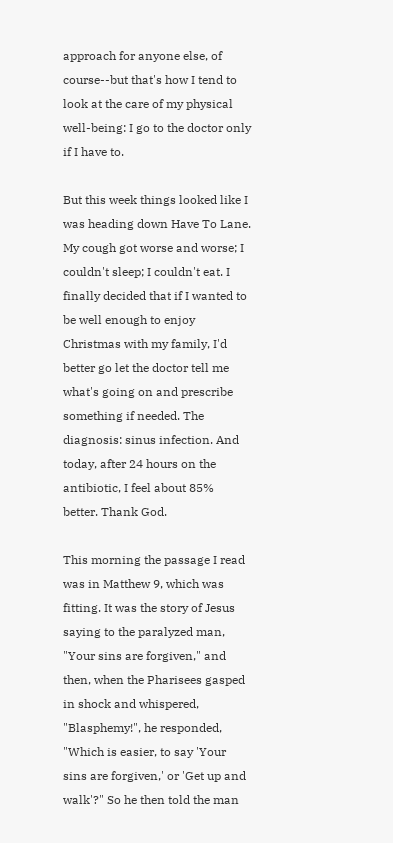approach for anyone else, of course--but that's how I tend to look at the care of my physical well-being: I go to the doctor only if I have to.

But this week things looked like I was heading down Have To Lane. My cough got worse and worse; I couldn't sleep; I couldn't eat. I finally decided that if I wanted to be well enough to enjoy Christmas with my family, I'd better go let the doctor tell me what's going on and prescribe something if needed. The diagnosis: sinus infection. And today, after 24 hours on the antibiotic, I feel about 85% better. Thank God.

This morning the passage I read was in Matthew 9, which was fitting. It was the story of Jesus saying to the paralyzed man, "Your sins are forgiven," and then, when the Pharisees gasped in shock and whispered, "Blasphemy!", he responded, "Which is easier, to say 'Your sins are forgiven,' or 'Get up and walk'?" So he then told the man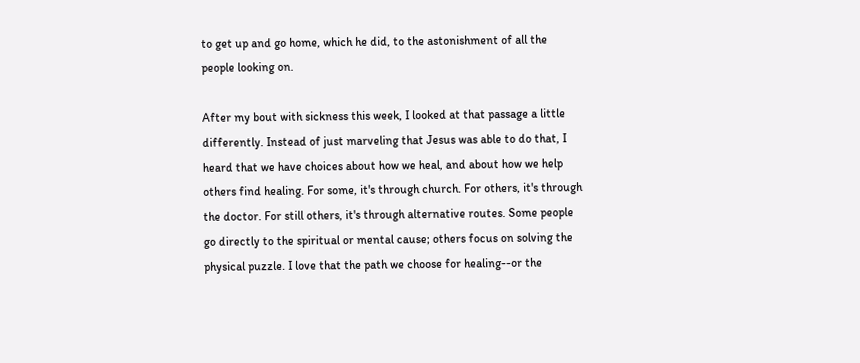to get up and go home, which he did, to the astonishment of all the people looking on.

After my bout with sickness this week, I looked at that passage a little differently. Instead of just marveling that Jesus was able to do that, I heard that we have choices about how we heal, and about how we help others find healing. For some, it's through church. For others, it's through the doctor. For still others, it's through alternative routes. Some people go directly to the spiritual or mental cause; others focus on solving the physical puzzle. I love that the path we choose for healing--or the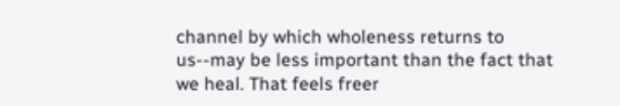channel by which wholeness returns to us--may be less important than the fact that we heal. That feels freer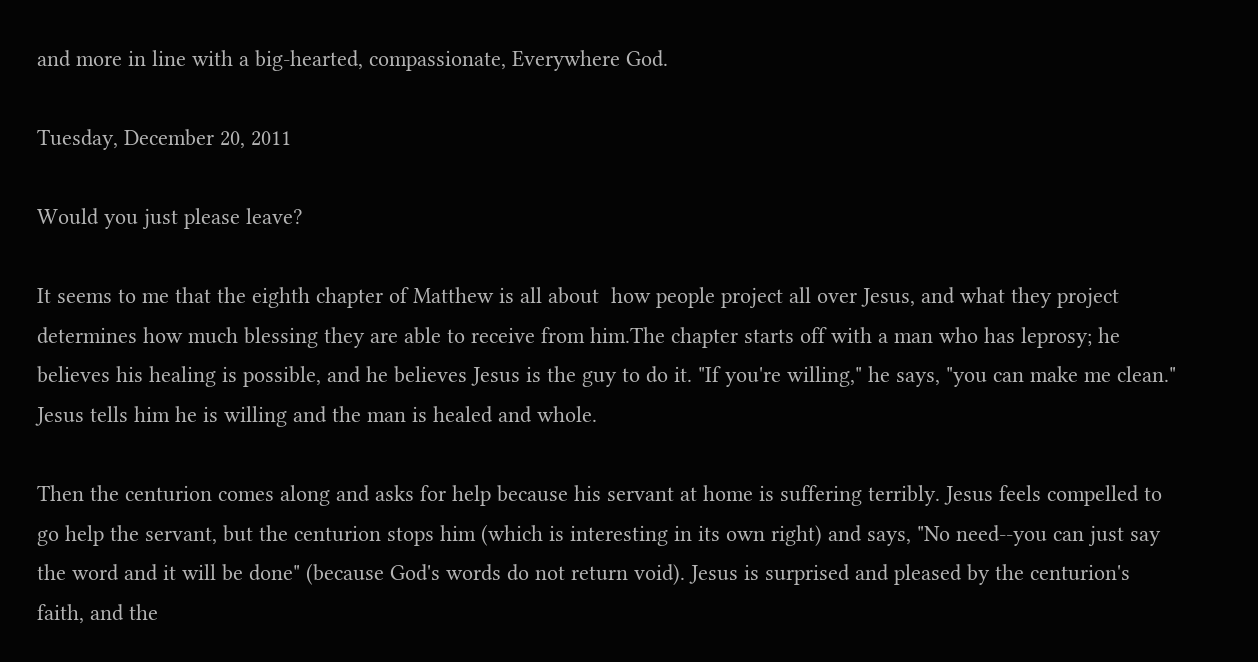and more in line with a big-hearted, compassionate, Everywhere God.

Tuesday, December 20, 2011

Would you just please leave?

It seems to me that the eighth chapter of Matthew is all about  how people project all over Jesus, and what they project determines how much blessing they are able to receive from him.The chapter starts off with a man who has leprosy; he believes his healing is possible, and he believes Jesus is the guy to do it. "If you're willing," he says, "you can make me clean." Jesus tells him he is willing and the man is healed and whole.

Then the centurion comes along and asks for help because his servant at home is suffering terribly. Jesus feels compelled to go help the servant, but the centurion stops him (which is interesting in its own right) and says, "No need--you can just say the word and it will be done" (because God's words do not return void). Jesus is surprised and pleased by the centurion's faith, and the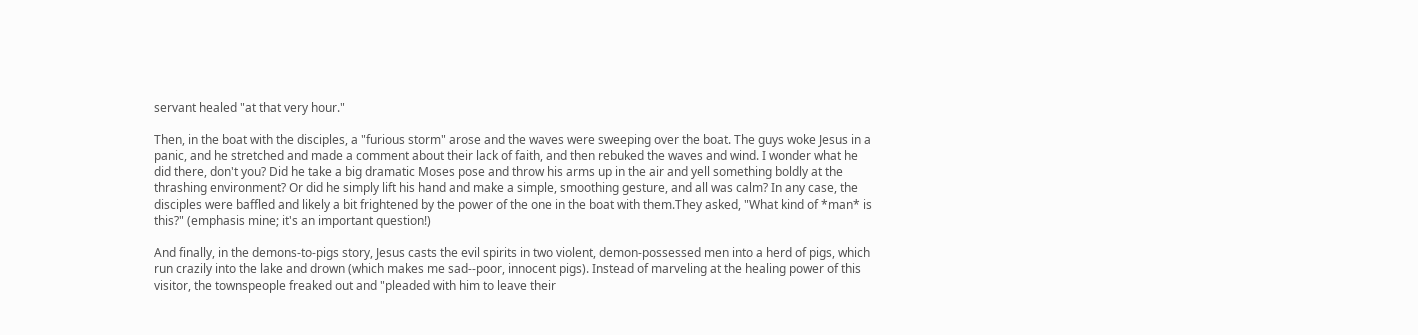servant healed "at that very hour."

Then, in the boat with the disciples, a "furious storm" arose and the waves were sweeping over the boat. The guys woke Jesus in a panic, and he stretched and made a comment about their lack of faith, and then rebuked the waves and wind. I wonder what he did there, don't you? Did he take a big dramatic Moses pose and throw his arms up in the air and yell something boldly at the thrashing environment? Or did he simply lift his hand and make a simple, smoothing gesture, and all was calm? In any case, the disciples were baffled and likely a bit frightened by the power of the one in the boat with them.They asked, "What kind of *man* is this?" (emphasis mine; it's an important question!)

And finally, in the demons-to-pigs story, Jesus casts the evil spirits in two violent, demon-possessed men into a herd of pigs, which run crazily into the lake and drown (which makes me sad--poor, innocent pigs). Instead of marveling at the healing power of this visitor, the townspeople freaked out and "pleaded with him to leave their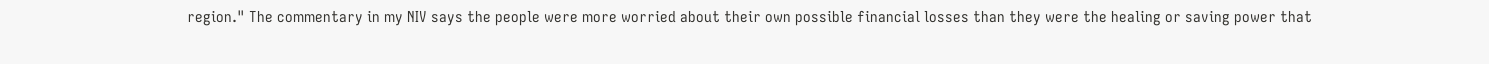region." The commentary in my NIV says the people were more worried about their own possible financial losses than they were the healing or saving power that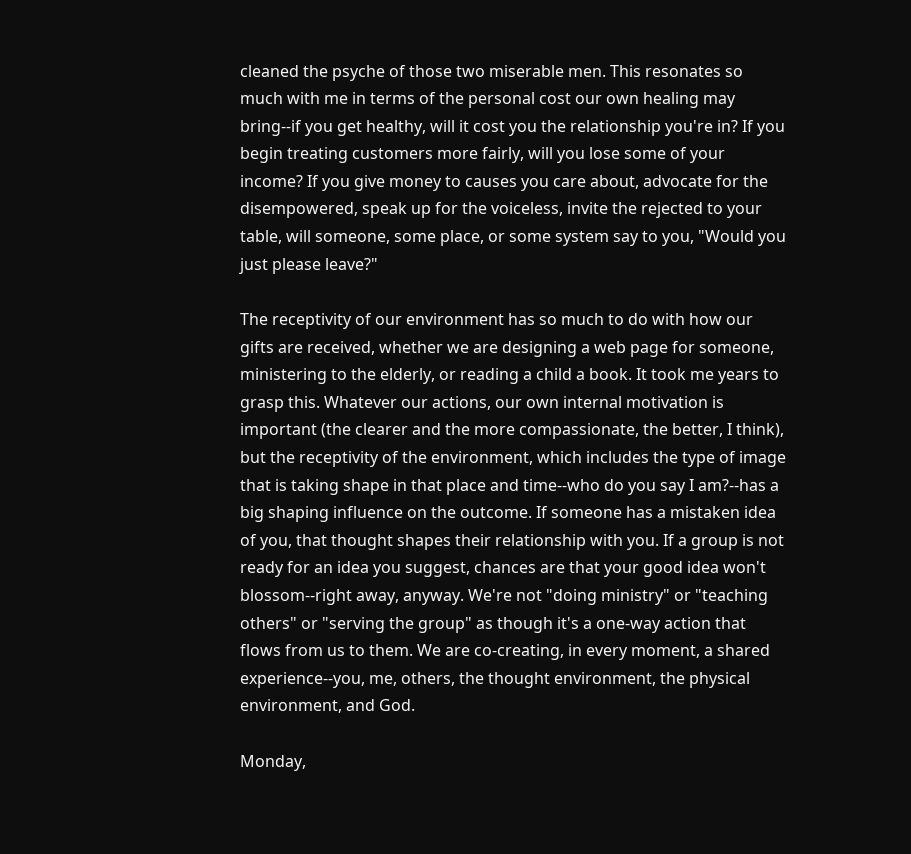cleaned the psyche of those two miserable men. This resonates so much with me in terms of the personal cost our own healing may bring--if you get healthy, will it cost you the relationship you're in? If you begin treating customers more fairly, will you lose some of your income? If you give money to causes you care about, advocate for the disempowered, speak up for the voiceless, invite the rejected to your table, will someone, some place, or some system say to you, "Would you just please leave?"

The receptivity of our environment has so much to do with how our gifts are received, whether we are designing a web page for someone, ministering to the elderly, or reading a child a book. It took me years to grasp this. Whatever our actions, our own internal motivation is important (the clearer and the more compassionate, the better, I think), but the receptivity of the environment, which includes the type of image that is taking shape in that place and time--who do you say I am?--has a big shaping influence on the outcome. If someone has a mistaken idea of you, that thought shapes their relationship with you. If a group is not ready for an idea you suggest, chances are that your good idea won't blossom--right away, anyway. We're not "doing ministry" or "teaching others" or "serving the group" as though it's a one-way action that flows from us to them. We are co-creating, in every moment, a shared experience--you, me, others, the thought environment, the physical environment, and God.

Monday,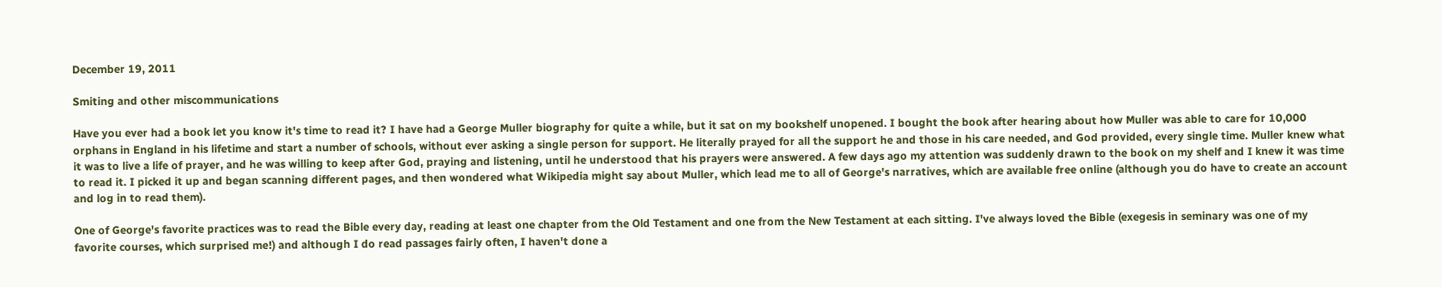December 19, 2011

Smiting and other miscommunications

Have you ever had a book let you know it's time to read it? I have had a George Muller biography for quite a while, but it sat on my bookshelf unopened. I bought the book after hearing about how Muller was able to care for 10,000 orphans in England in his lifetime and start a number of schools, without ever asking a single person for support. He literally prayed for all the support he and those in his care needed, and God provided, every single time. Muller knew what it was to live a life of prayer, and he was willing to keep after God, praying and listening, until he understood that his prayers were answered. A few days ago my attention was suddenly drawn to the book on my shelf and I knew it was time to read it. I picked it up and began scanning different pages, and then wondered what Wikipedia might say about Muller, which lead me to all of George's narratives, which are available free online (although you do have to create an account and log in to read them).

One of George's favorite practices was to read the Bible every day, reading at least one chapter from the Old Testament and one from the New Testament at each sitting. I've always loved the Bible (exegesis in seminary was one of my favorite courses, which surprised me!) and although I do read passages fairly often, I haven't done a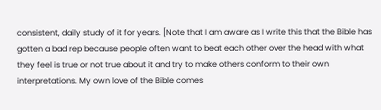consistent, daily study of it for years. [Note that I am aware as I write this that the Bible has gotten a bad rep because people often want to beat each other over the head with what they feel is true or not true about it and try to make others conform to their own interpretations. My own love of the Bible comes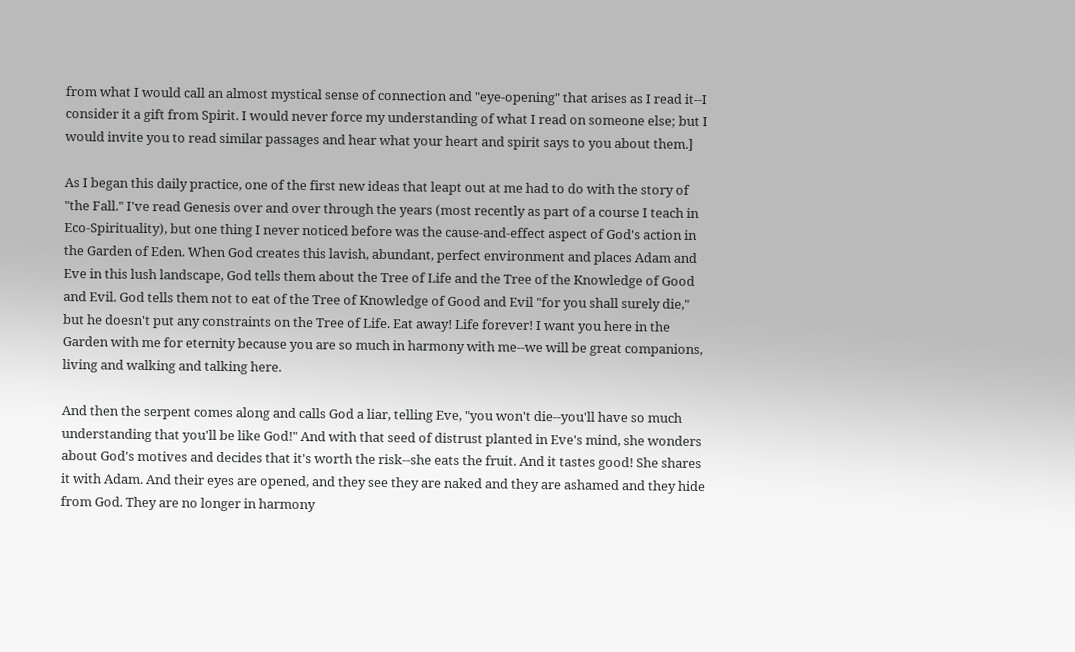from what I would call an almost mystical sense of connection and "eye-opening" that arises as I read it--I consider it a gift from Spirit. I would never force my understanding of what I read on someone else; but I would invite you to read similar passages and hear what your heart and spirit says to you about them.]

As I began this daily practice, one of the first new ideas that leapt out at me had to do with the story of "the Fall." I've read Genesis over and over through the years (most recently as part of a course I teach in Eco-Spirituality), but one thing I never noticed before was the cause-and-effect aspect of God's action in the Garden of Eden. When God creates this lavish, abundant, perfect environment and places Adam and Eve in this lush landscape, God tells them about the Tree of Life and the Tree of the Knowledge of Good and Evil. God tells them not to eat of the Tree of Knowledge of Good and Evil "for you shall surely die," but he doesn't put any constraints on the Tree of Life. Eat away! Life forever! I want you here in the Garden with me for eternity because you are so much in harmony with me--we will be great companions, living and walking and talking here.

And then the serpent comes along and calls God a liar, telling Eve, "you won't die--you'll have so much understanding that you'll be like God!" And with that seed of distrust planted in Eve's mind, she wonders about God's motives and decides that it's worth the risk--she eats the fruit. And it tastes good! She shares it with Adam. And their eyes are opened, and they see they are naked and they are ashamed and they hide from God. They are no longer in harmony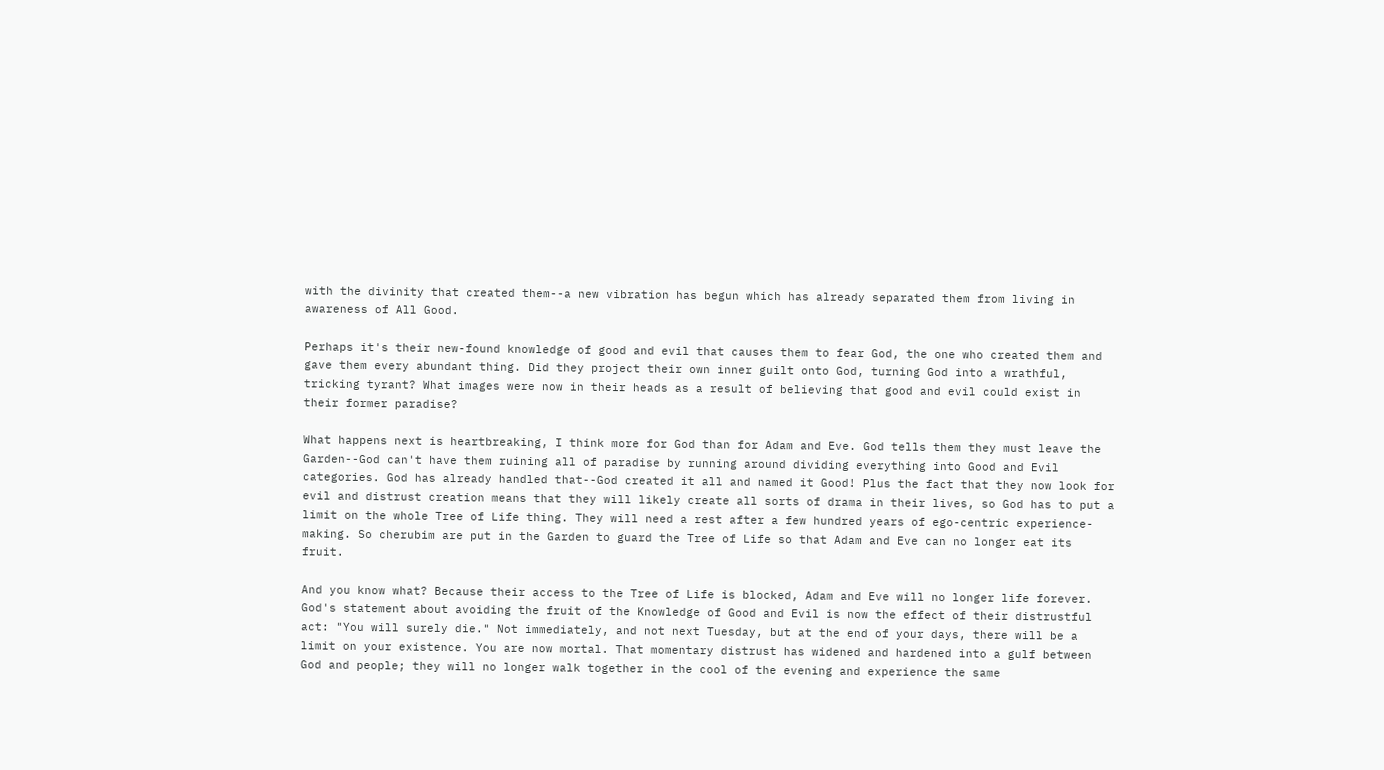with the divinity that created them--a new vibration has begun which has already separated them from living in awareness of All Good.

Perhaps it's their new-found knowledge of good and evil that causes them to fear God, the one who created them and gave them every abundant thing. Did they project their own inner guilt onto God, turning God into a wrathful, tricking tyrant? What images were now in their heads as a result of believing that good and evil could exist in their former paradise?

What happens next is heartbreaking, I think more for God than for Adam and Eve. God tells them they must leave the Garden--God can't have them ruining all of paradise by running around dividing everything into Good and Evil categories. God has already handled that--God created it all and named it Good! Plus the fact that they now look for evil and distrust creation means that they will likely create all sorts of drama in their lives, so God has to put a limit on the whole Tree of Life thing. They will need a rest after a few hundred years of ego-centric experience-making. So cherubim are put in the Garden to guard the Tree of Life so that Adam and Eve can no longer eat its fruit.

And you know what? Because their access to the Tree of Life is blocked, Adam and Eve will no longer life forever. God's statement about avoiding the fruit of the Knowledge of Good and Evil is now the effect of their distrustful act: "You will surely die." Not immediately, and not next Tuesday, but at the end of your days, there will be a limit on your existence. You are now mortal. That momentary distrust has widened and hardened into a gulf between God and people; they will no longer walk together in the cool of the evening and experience the same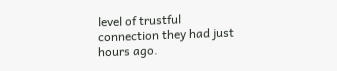level of trustful connection they had just hours ago.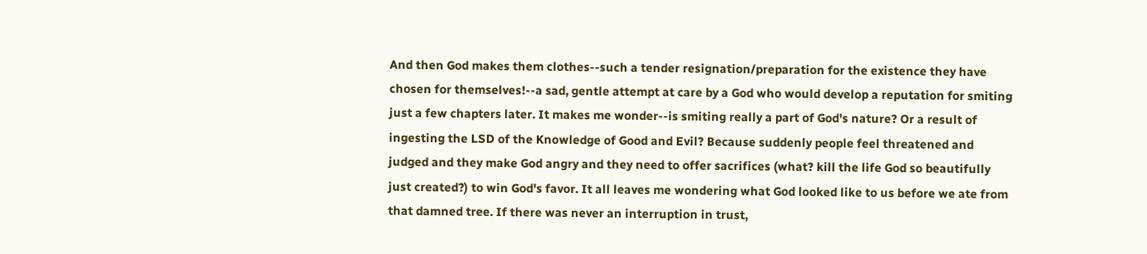And then God makes them clothes--such a tender resignation/preparation for the existence they have chosen for themselves!--a sad, gentle attempt at care by a God who would develop a reputation for smiting just a few chapters later. It makes me wonder--is smiting really a part of God's nature? Or a result of ingesting the LSD of the Knowledge of Good and Evil? Because suddenly people feel threatened and judged and they make God angry and they need to offer sacrifices (what? kill the life God so beautifully just created?) to win God's favor. It all leaves me wondering what God looked like to us before we ate from that damned tree. If there was never an interruption in trust,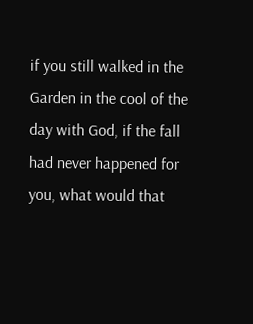if you still walked in the Garden in the cool of the day with God, if the fall had never happened for you, what would that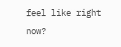feel like right now?